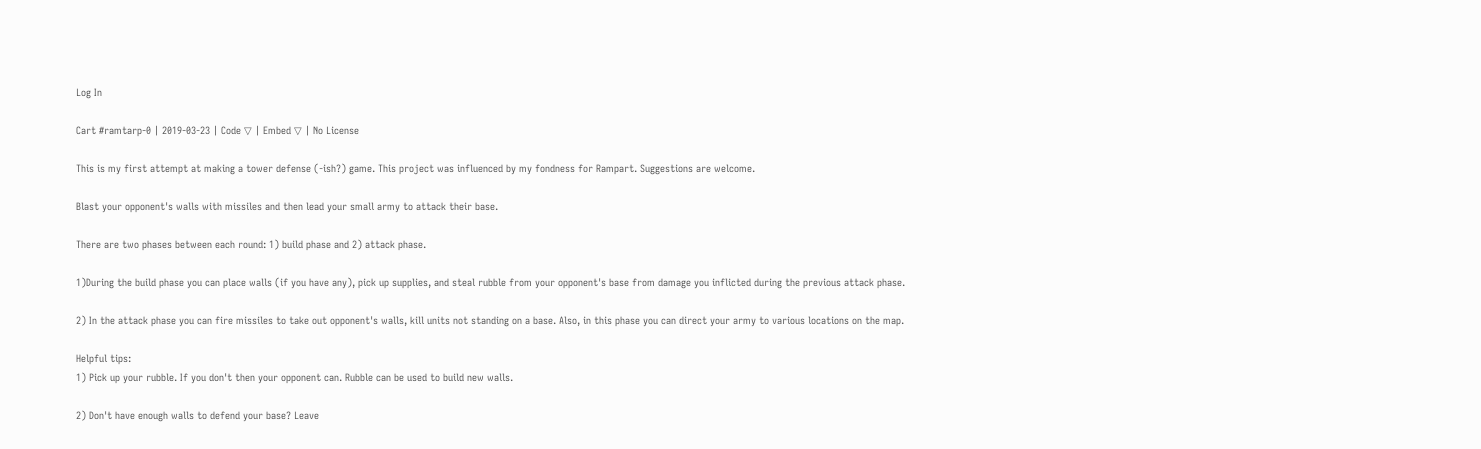Log In

Cart #ramtarp-0 | 2019-03-23 | Code ▽ | Embed ▽ | No License

This is my first attempt at making a tower defense (-ish?) game. This project was influenced by my fondness for Rampart. Suggestions are welcome.

Blast your opponent's walls with missiles and then lead your small army to attack their base.

There are two phases between each round: 1) build phase and 2) attack phase.

1)During the build phase you can place walls (if you have any), pick up supplies, and steal rubble from your opponent's base from damage you inflicted during the previous attack phase.

2) In the attack phase you can fire missiles to take out opponent's walls, kill units not standing on a base. Also, in this phase you can direct your army to various locations on the map.

Helpful tips:
1) Pick up your rubble. If you don't then your opponent can. Rubble can be used to build new walls.

2) Don't have enough walls to defend your base? Leave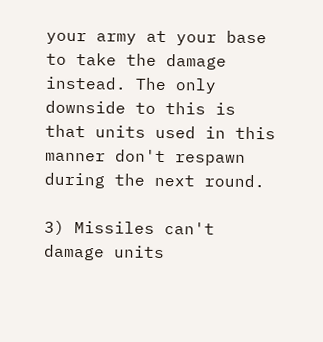your army at your base to take the damage instead. The only downside to this is that units used in this manner don't respawn during the next round.

3) Missiles can't damage units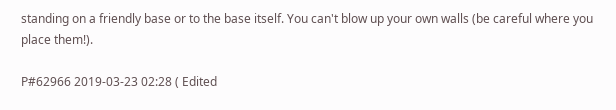standing on a friendly base or to the base itself. You can't blow up your own walls (be careful where you place them!).

P#62966 2019-03-23 02:28 ( Edited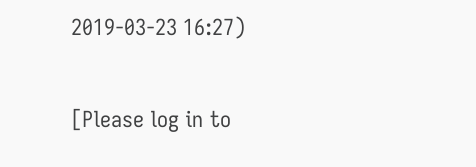2019-03-23 16:27)

[Please log in to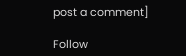post a comment]

Follow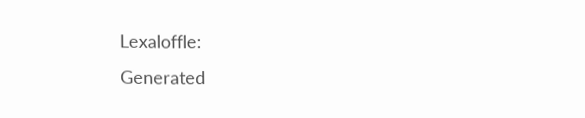Lexaloffle:
Generated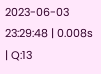2023-06-03 23:29:48 | 0.008s | Q:13